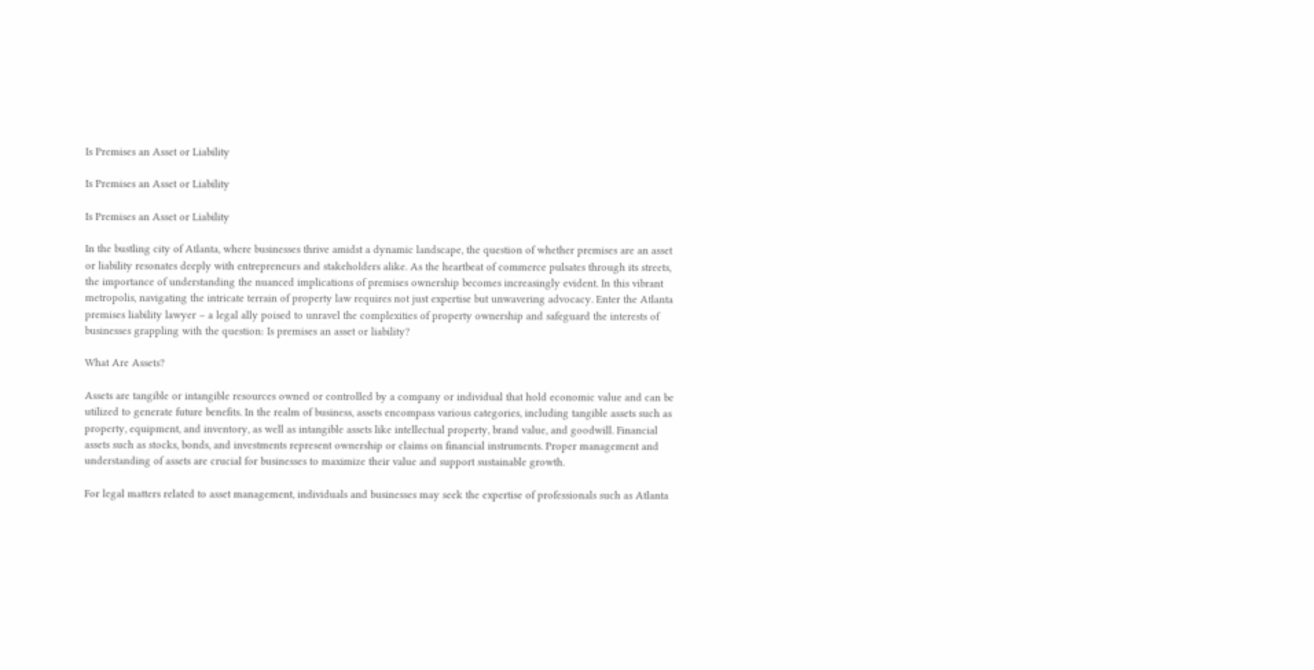Is Premises an Asset or Liability

Is Premises an Asset or Liability

Is Premises an Asset or Liability

In the bustling city of Atlanta, where businesses thrive amidst a dynamic landscape, the question of whether premises are an asset or liability resonates deeply with entrepreneurs and stakeholders alike. As the heartbeat of commerce pulsates through its streets, the importance of understanding the nuanced implications of premises ownership becomes increasingly evident. In this vibrant metropolis, navigating the intricate terrain of property law requires not just expertise but unwavering advocacy. Enter the Atlanta premises liability lawyer – a legal ally poised to unravel the complexities of property ownership and safeguard the interests of businesses grappling with the question: Is premises an asset or liability?

What Are Assets?

Assets are tangible or intangible resources owned or controlled by a company or individual that hold economic value and can be utilized to generate future benefits. In the realm of business, assets encompass various categories, including tangible assets such as property, equipment, and inventory, as well as intangible assets like intellectual property, brand value, and goodwill. Financial assets such as stocks, bonds, and investments represent ownership or claims on financial instruments. Proper management and understanding of assets are crucial for businesses to maximize their value and support sustainable growth.

For legal matters related to asset management, individuals and businesses may seek the expertise of professionals such as Atlanta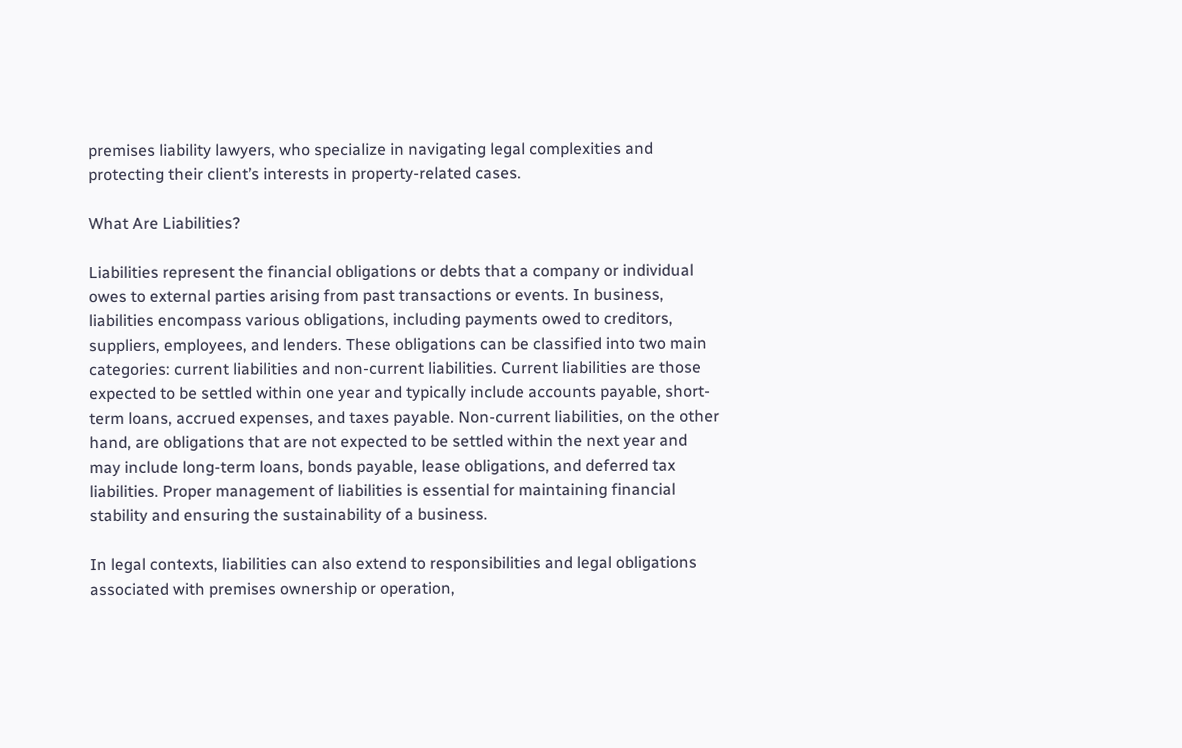premises liability lawyers, who specialize in navigating legal complexities and protecting their client’s interests in property-related cases.

What Are Liabilities?

Liabilities represent the financial obligations or debts that a company or individual owes to external parties arising from past transactions or events. In business, liabilities encompass various obligations, including payments owed to creditors, suppliers, employees, and lenders. These obligations can be classified into two main categories: current liabilities and non-current liabilities. Current liabilities are those expected to be settled within one year and typically include accounts payable, short-term loans, accrued expenses, and taxes payable. Non-current liabilities, on the other hand, are obligations that are not expected to be settled within the next year and may include long-term loans, bonds payable, lease obligations, and deferred tax liabilities. Proper management of liabilities is essential for maintaining financial stability and ensuring the sustainability of a business.

In legal contexts, liabilities can also extend to responsibilities and legal obligations associated with premises ownership or operation,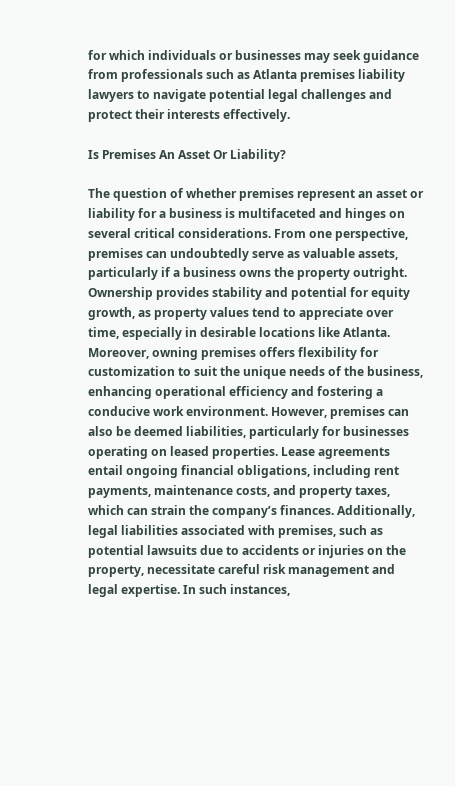for which individuals or businesses may seek guidance from professionals such as Atlanta premises liability lawyers to navigate potential legal challenges and protect their interests effectively.

Is Premises An Asset Or Liability?

The question of whether premises represent an asset or liability for a business is multifaceted and hinges on several critical considerations. From one perspective, premises can undoubtedly serve as valuable assets, particularly if a business owns the property outright. Ownership provides stability and potential for equity growth, as property values tend to appreciate over time, especially in desirable locations like Atlanta. Moreover, owning premises offers flexibility for customization to suit the unique needs of the business, enhancing operational efficiency and fostering a conducive work environment. However, premises can also be deemed liabilities, particularly for businesses operating on leased properties. Lease agreements entail ongoing financial obligations, including rent payments, maintenance costs, and property taxes, which can strain the company’s finances. Additionally, legal liabilities associated with premises, such as potential lawsuits due to accidents or injuries on the property, necessitate careful risk management and legal expertise. In such instances,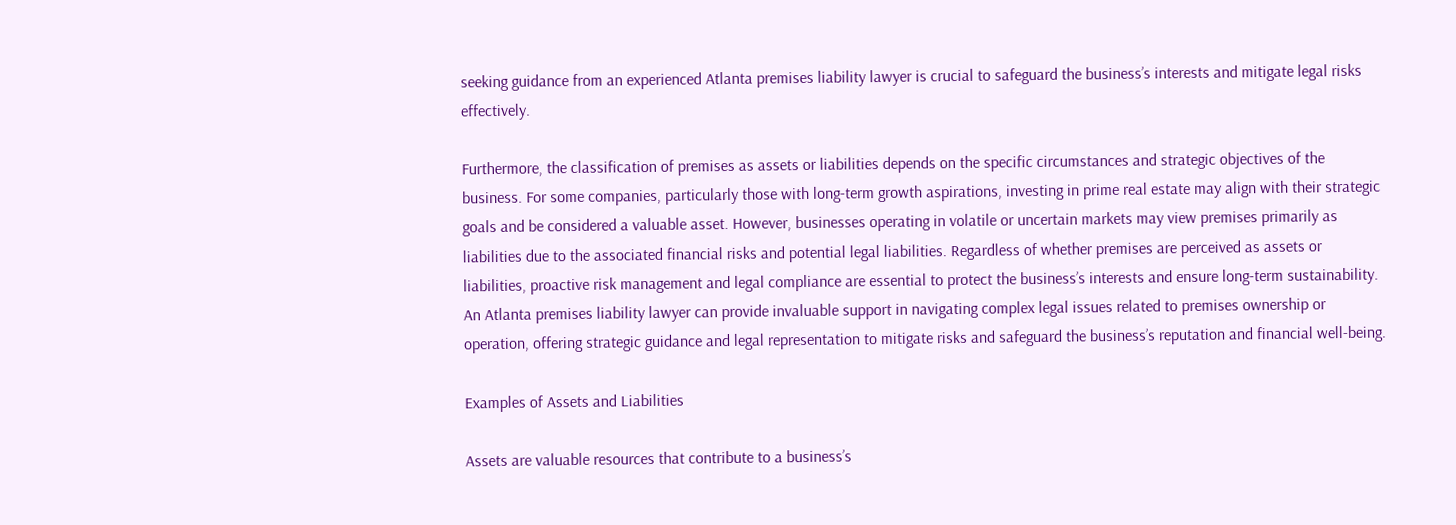seeking guidance from an experienced Atlanta premises liability lawyer is crucial to safeguard the business’s interests and mitigate legal risks effectively.

Furthermore, the classification of premises as assets or liabilities depends on the specific circumstances and strategic objectives of the business. For some companies, particularly those with long-term growth aspirations, investing in prime real estate may align with their strategic goals and be considered a valuable asset. However, businesses operating in volatile or uncertain markets may view premises primarily as liabilities due to the associated financial risks and potential legal liabilities. Regardless of whether premises are perceived as assets or liabilities, proactive risk management and legal compliance are essential to protect the business’s interests and ensure long-term sustainability. An Atlanta premises liability lawyer can provide invaluable support in navigating complex legal issues related to premises ownership or operation, offering strategic guidance and legal representation to mitigate risks and safeguard the business’s reputation and financial well-being.

Examples of Assets and Liabilities

Assets are valuable resources that contribute to a business’s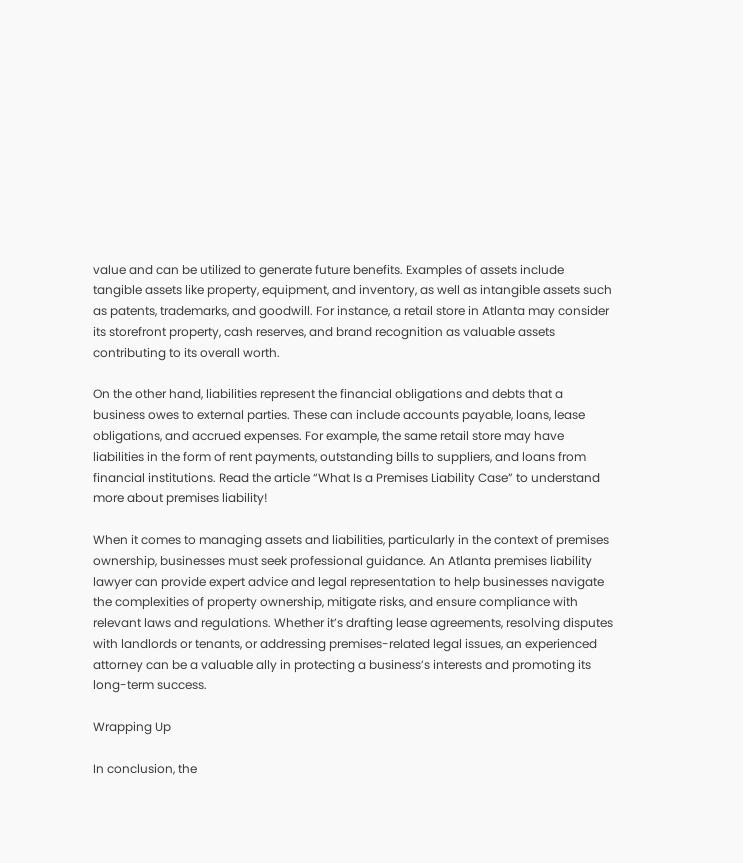value and can be utilized to generate future benefits. Examples of assets include tangible assets like property, equipment, and inventory, as well as intangible assets such as patents, trademarks, and goodwill. For instance, a retail store in Atlanta may consider its storefront property, cash reserves, and brand recognition as valuable assets contributing to its overall worth.

On the other hand, liabilities represent the financial obligations and debts that a business owes to external parties. These can include accounts payable, loans, lease obligations, and accrued expenses. For example, the same retail store may have liabilities in the form of rent payments, outstanding bills to suppliers, and loans from financial institutions. Read the article “What Is a Premises Liability Case” to understand more about premises liability!

When it comes to managing assets and liabilities, particularly in the context of premises ownership, businesses must seek professional guidance. An Atlanta premises liability lawyer can provide expert advice and legal representation to help businesses navigate the complexities of property ownership, mitigate risks, and ensure compliance with relevant laws and regulations. Whether it’s drafting lease agreements, resolving disputes with landlords or tenants, or addressing premises-related legal issues, an experienced attorney can be a valuable ally in protecting a business’s interests and promoting its long-term success.

Wrapping Up

In conclusion, the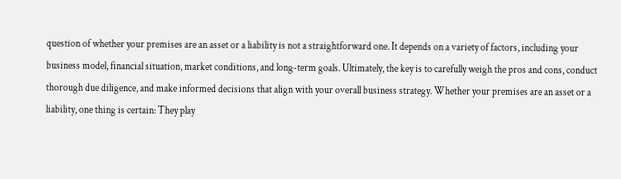question of whether your premises are an asset or a liability is not a straightforward one. It depends on a variety of factors, including your business model, financial situation, market conditions, and long-term goals. Ultimately, the key is to carefully weigh the pros and cons, conduct thorough due diligence, and make informed decisions that align with your overall business strategy. Whether your premises are an asset or a liability, one thing is certain: They play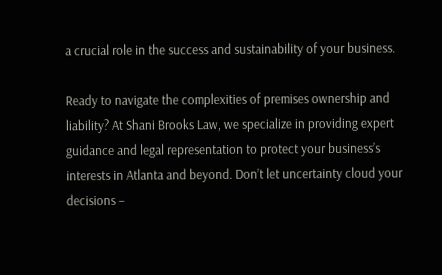a crucial role in the success and sustainability of your business.

Ready to navigate the complexities of premises ownership and liability? At Shani Brooks Law, we specialize in providing expert guidance and legal representation to protect your business’s interests in Atlanta and beyond. Don’t let uncertainty cloud your decisions –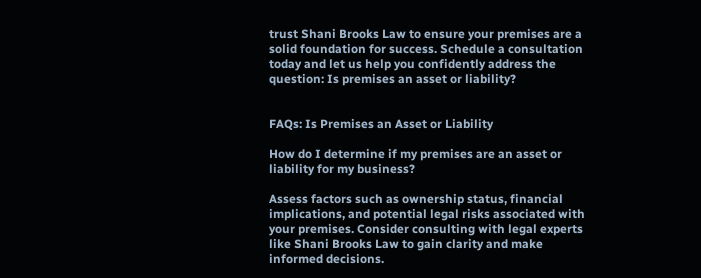trust Shani Brooks Law to ensure your premises are a solid foundation for success. Schedule a consultation today and let us help you confidently address the question: Is premises an asset or liability?


FAQs: Is Premises an Asset or Liability

How do I determine if my premises are an asset or liability for my business?

Assess factors such as ownership status, financial implications, and potential legal risks associated with your premises. Consider consulting with legal experts like Shani Brooks Law to gain clarity and make informed decisions.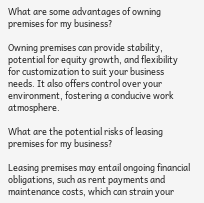What are some advantages of owning premises for my business?

Owning premises can provide stability, potential for equity growth, and flexibility for customization to suit your business needs. It also offers control over your environment, fostering a conducive work atmosphere.

What are the potential risks of leasing premises for my business?

Leasing premises may entail ongoing financial obligations, such as rent payments and maintenance costs, which can strain your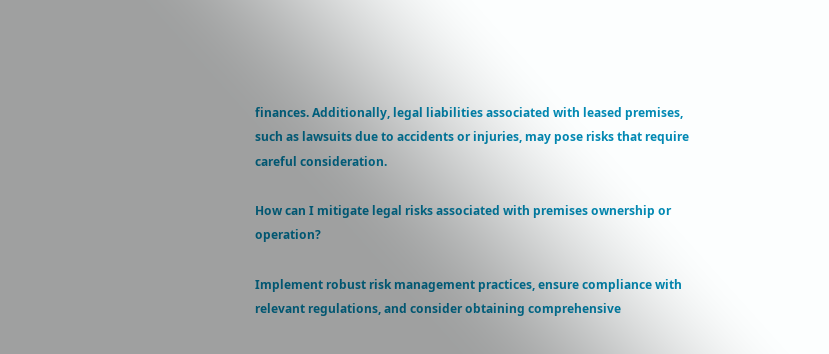finances. Additionally, legal liabilities associated with leased premises, such as lawsuits due to accidents or injuries, may pose risks that require careful consideration.

How can I mitigate legal risks associated with premises ownership or operation?

Implement robust risk management practices, ensure compliance with relevant regulations, and consider obtaining comprehensive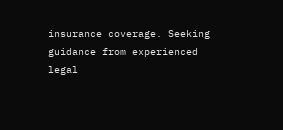insurance coverage. Seeking guidance from experienced legal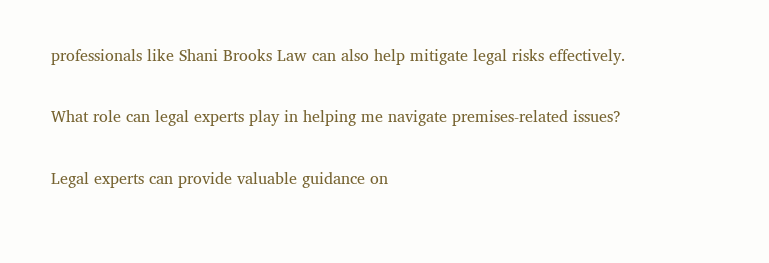professionals like Shani Brooks Law can also help mitigate legal risks effectively.

What role can legal experts play in helping me navigate premises-related issues?

Legal experts can provide valuable guidance on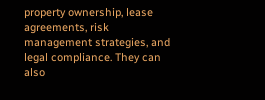property ownership, lease agreements, risk management strategies, and legal compliance. They can also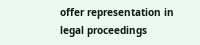offer representation in legal proceedings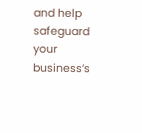and help safeguard your business’s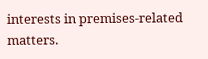interests in premises-related matters.